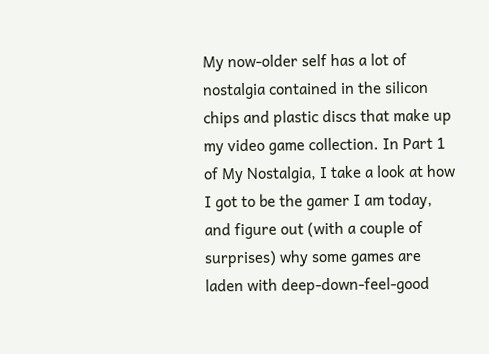My now-older self has a lot of nostalgia contained in the silicon chips and plastic discs that make up my video game collection. In Part 1 of My Nostalgia, I take a look at how I got to be the gamer I am today, and figure out (with a couple of surprises) why some games are laden with deep-down-feel-good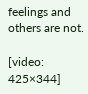feelings and others are not.

[video: 425×344]